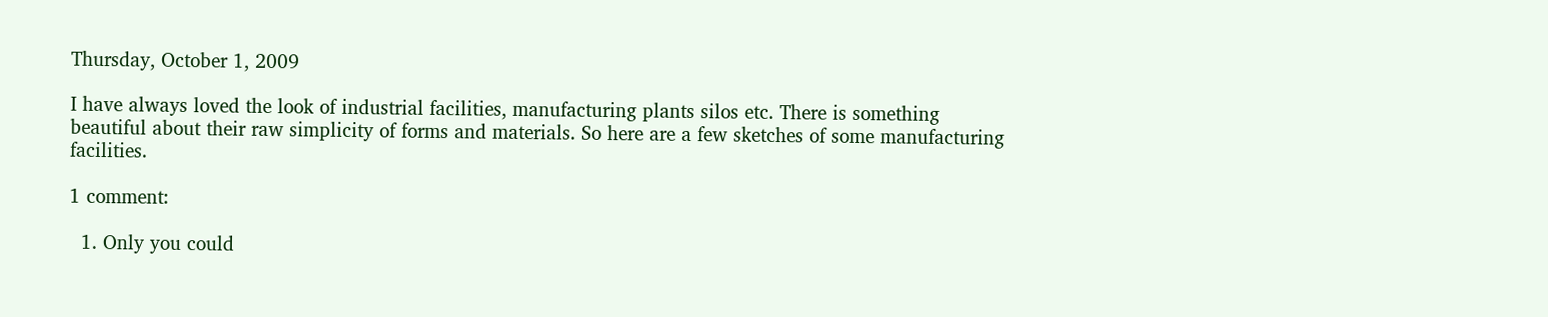Thursday, October 1, 2009

I have always loved the look of industrial facilities, manufacturing plants silos etc. There is something beautiful about their raw simplicity of forms and materials. So here are a few sketches of some manufacturing facilities.

1 comment:

  1. Only you could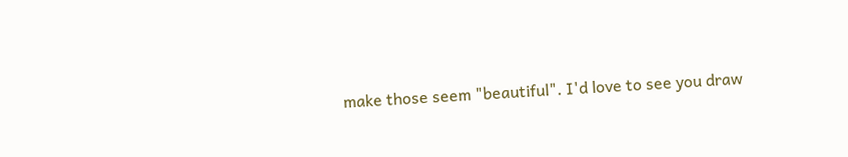make those seem "beautiful". I'd love to see you draw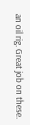an oil rig. Great job on these.